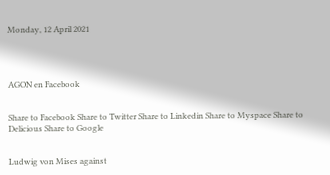Monday, 12 April 2021




AGON en Facebook


Share to Facebook Share to Twitter Share to Linkedin Share to Myspace Share to Delicious Share to Google


Ludwig von Mises against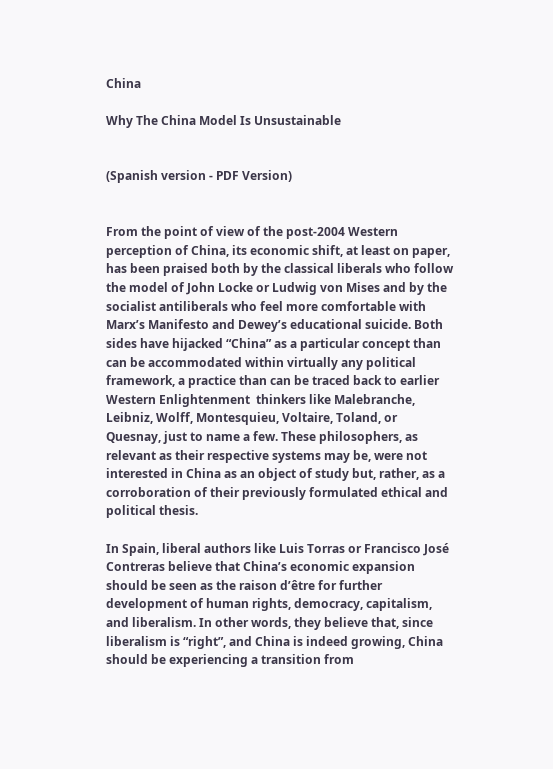China

Why The China Model Is Unsustainable


(Spanish version - PDF Version)


From the point of view of the post-2004 Western perception of China, its economic shift, at least on paper, has been praised both by the classical liberals who follow the model of John Locke or Ludwig von Mises and by the socialist antiliberals who feel more comfortable with Marx’s Manifesto and Dewey’s educational suicide. Both sides have hijacked “China” as a particular concept than can be accommodated within virtually any political framework, a practice than can be traced back to earlier Western Enlightenment  thinkers like Malebranche, Leibniz, Wolff, Montesquieu, Voltaire, Toland, or Quesnay, just to name a few. These philosophers, as relevant as their respective systems may be, were not interested in China as an object of study but, rather, as a corroboration of their previously formulated ethical and political thesis.

In Spain, liberal authors like Luis Torras or Francisco José Contreras believe that China’s economic expansion should be seen as the raison d’être for further development of human rights, democracy, capitalism, and liberalism. In other words, they believe that, since liberalism is “right”, and China is indeed growing, China should be experiencing a transition from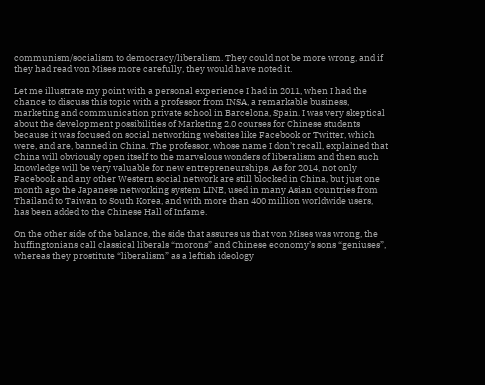communism/socialism to democracy/liberalism. They could not be more wrong, and if they had read von Mises more carefully, they would have noted it.

Let me illustrate my point with a personal experience I had in 2011, when I had the chance to discuss this topic with a professor from INSA, a remarkable business, marketing and communication private school in Barcelona, Spain. I was very skeptical about the development possibilities of Marketing 2.0 courses for Chinese students because it was focused on social networking websites like Facebook or Twitter, which were, and are, banned in China. The professor, whose name I don’t recall, explained that China will obviously open itself to the marvelous wonders of liberalism and then such knowledge will be very valuable for new entrepreneurships. As for 2014, not only Facebook and any other Western social network are still blocked in China, but just one month ago the Japanese networking system LINE, used in many Asian countries from Thailand to Taiwan to South Korea, and with more than 400 million worldwide users, has been added to the Chinese Hall of Infame.

On the other side of the balance, the side that assures us that von Mises was wrong, the huffingtonians call classical liberals “morons” and Chinese economy’s sons “geniuses”, whereas they prostitute “liberalism” as a leftish ideology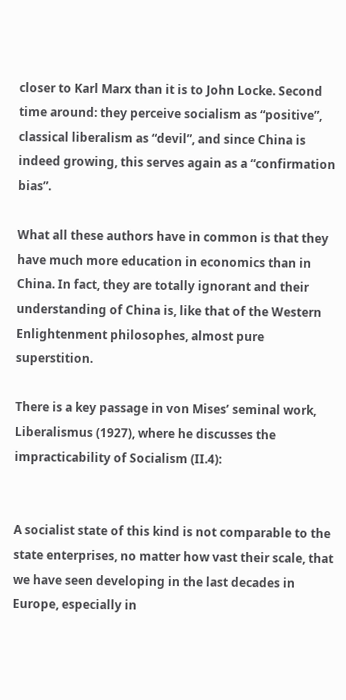closer to Karl Marx than it is to John Locke. Second time around: they perceive socialism as “positive”, classical liberalism as “devil”, and since China is indeed growing, this serves again as a “confirmation bias”.

What all these authors have in common is that they have much more education in economics than in China. In fact, they are totally ignorant and their understanding of China is, like that of the Western Enlightenment philosophes, almost pure superstition.

There is a key passage in von Mises’ seminal work, Liberalismus (1927), where he discusses the impracticability of Socialism (II.4):


A socialist state of this kind is not comparable to the state enterprises, no matter how vast their scale, that we have seen developing in the last decades in Europe, especially in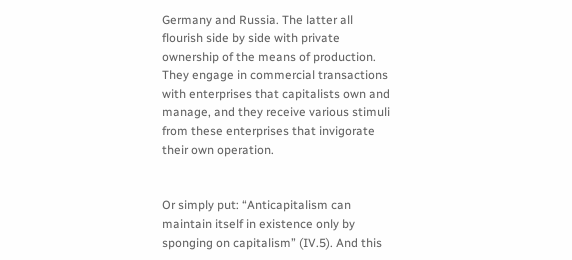Germany and Russia. The latter all flourish side by side with private ownership of the means of production. They engage in commercial transactions with enterprises that capitalists own and manage, and they receive various stimuli from these enterprises that invigorate their own operation.


Or simply put: “Anticapitalism can maintain itself in existence only by sponging on capitalism” (IV.5). And this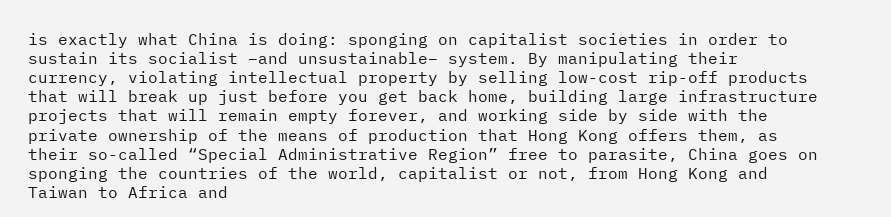is exactly what China is doing: sponging on capitalist societies in order to sustain its socialist –and unsustainable– system. By manipulating their currency, violating intellectual property by selling low-cost rip-off products that will break up just before you get back home, building large infrastructure projects that will remain empty forever, and working side by side with the private ownership of the means of production that Hong Kong offers them, as their so-called “Special Administrative Region” free to parasite, China goes on sponging the countries of the world, capitalist or not, from Hong Kong and Taiwan to Africa and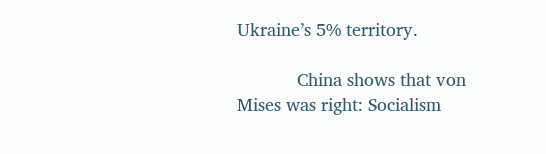Ukraine’s 5% territory.

            China shows that von Mises was right: Socialism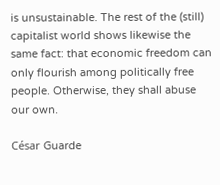is unsustainable. The rest of the (still) capitalist world shows likewise the same fact: that economic freedom can only flourish among politically free people. Otherwise, they shall abuse our own.

César Guarde